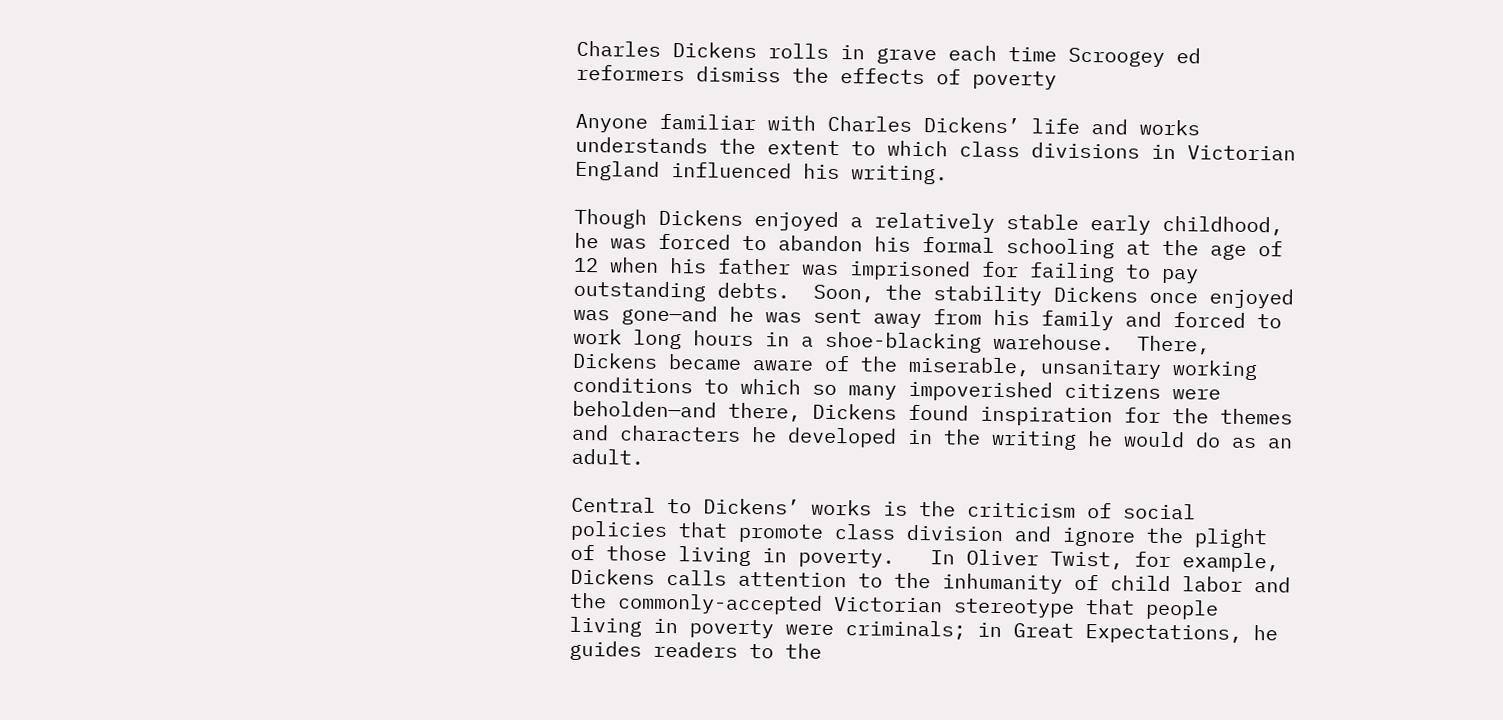Charles Dickens rolls in grave each time Scroogey ed reformers dismiss the effects of poverty

Anyone familiar with Charles Dickens’ life and works understands the extent to which class divisions in Victorian England influenced his writing.

Though Dickens enjoyed a relatively stable early childhood, he was forced to abandon his formal schooling at the age of 12 when his father was imprisoned for failing to pay outstanding debts.  Soon, the stability Dickens once enjoyed was gone—and he was sent away from his family and forced to work long hours in a shoe-blacking warehouse.  There, Dickens became aware of the miserable, unsanitary working conditions to which so many impoverished citizens were beholden—and there, Dickens found inspiration for the themes and characters he developed in the writing he would do as an adult.

Central to Dickens’ works is the criticism of social policies that promote class division and ignore the plight of those living in poverty.   In Oliver Twist, for example, Dickens calls attention to the inhumanity of child labor and the commonly-accepted Victorian stereotype that people living in poverty were criminals; in Great Expectations, he guides readers to the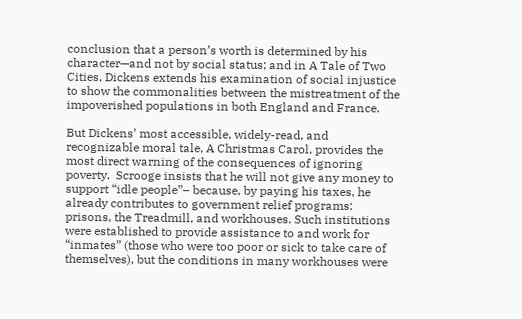conclusion that a person’s worth is determined by his character—and not by social status; and in A Tale of Two Cities, Dickens extends his examination of social injustice to show the commonalities between the mistreatment of the impoverished populations in both England and France.

But Dickens’ most accessible, widely-read, and recognizable moral tale, A Christmas Carol, provides the most direct warning of the consequences of ignoring poverty.  Scrooge insists that he will not give any money to support “idle people”– because, by paying his taxes, he already contributes to government relief programs: prisons, the Treadmill, and workhouses. Such institutions were established to provide assistance to and work for “inmates” (those who were too poor or sick to take care of themselves), but the conditions in many workhouses were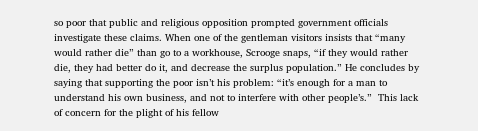so poor that public and religious opposition prompted government officials investigate these claims. When one of the gentleman visitors insists that “many would rather die” than go to a workhouse, Scrooge snaps, “if they would rather die, they had better do it, and decrease the surplus population.” He concludes by saying that supporting the poor isn’t his problem: “it’s enough for a man to understand his own business, and not to interfere with other people’s.”  This lack of concern for the plight of his fellow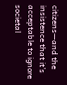citizens—and the insistence that it’s acceptable to ignore societal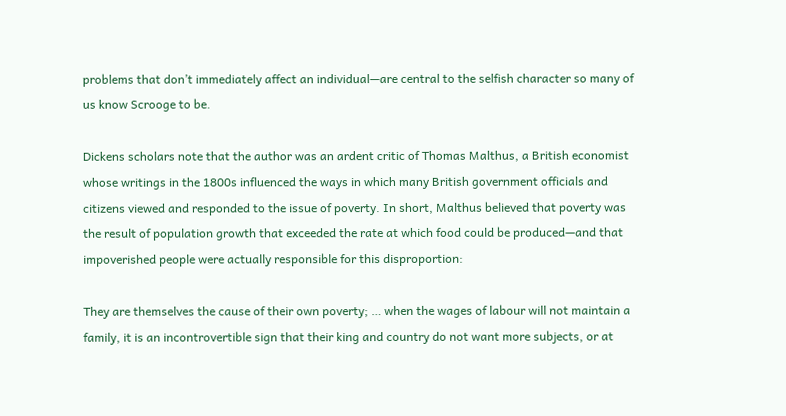problems that don’t immediately affect an individual—are central to the selfish character so many of us know Scrooge to be.

Dickens scholars note that the author was an ardent critic of Thomas Malthus, a British economist whose writings in the 1800s influenced the ways in which many British government officials and citizens viewed and responded to the issue of poverty. In short, Malthus believed that poverty was the result of population growth that exceeded the rate at which food could be produced—and that impoverished people were actually responsible for this disproportion:

They are themselves the cause of their own poverty; … when the wages of labour will not maintain a family, it is an incontrovertible sign that their king and country do not want more subjects, or at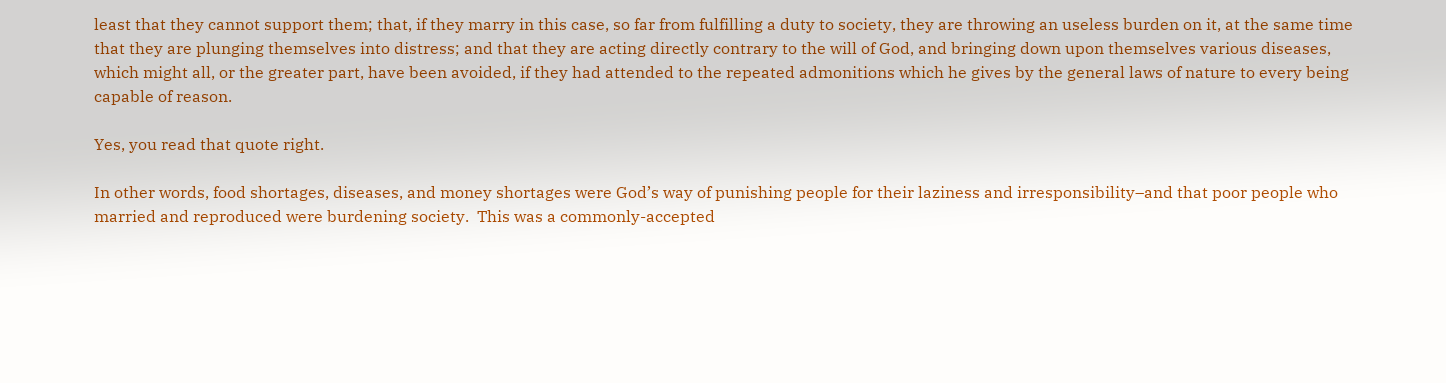least that they cannot support them; that, if they marry in this case, so far from fulfilling a duty to society, they are throwing an useless burden on it, at the same time that they are plunging themselves into distress; and that they are acting directly contrary to the will of God, and bringing down upon themselves various diseases, which might all, or the greater part, have been avoided, if they had attended to the repeated admonitions which he gives by the general laws of nature to every being capable of reason.

Yes, you read that quote right.

In other words, food shortages, diseases, and money shortages were God’s way of punishing people for their laziness and irresponsibility–and that poor people who married and reproduced were burdening society.  This was a commonly-accepted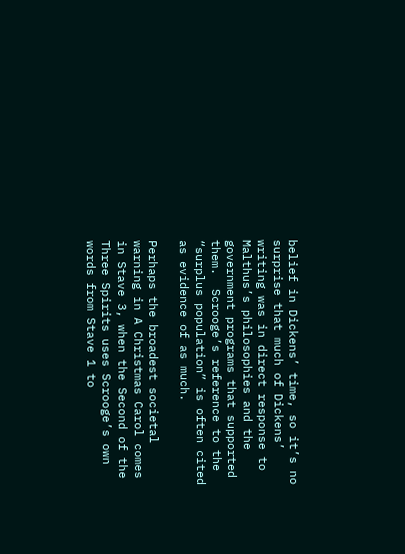belief in Dickens’ time, so it’s no surprise that much of Dickens’ writing was in direct response to Malthus’s philosophies and the government programs that supported them.  Scrooge’s reference to the “surplus population” is often cited as evidence of as much.

Perhaps the broadest societal warning in A Christmas Carol comes in Stave 3, when the Second of the Three Spirits uses Scrooge’s own words from Stave 1 to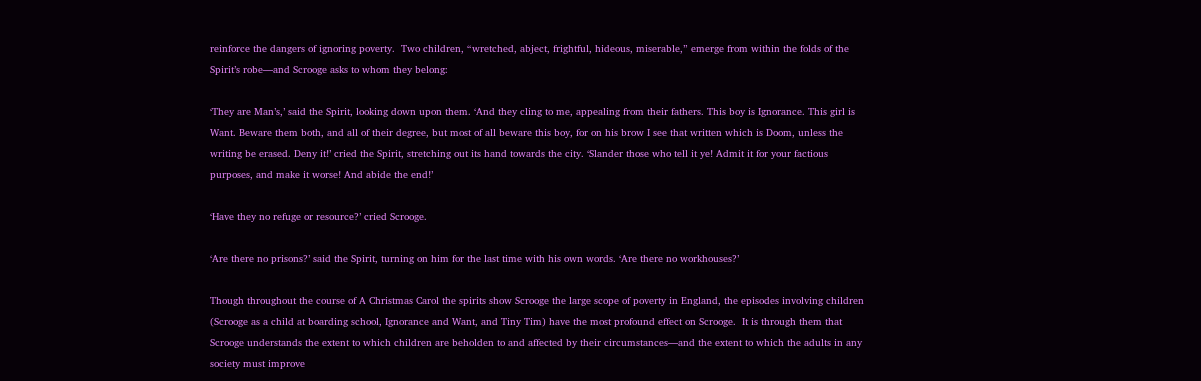reinforce the dangers of ignoring poverty.  Two children, “wretched, abject, frightful, hideous, miserable,” emerge from within the folds of the Spirit’s robe—and Scrooge asks to whom they belong:

‘They are Man’s,’ said the Spirit, looking down upon them. ‘And they cling to me, appealing from their fathers. This boy is Ignorance. This girl is Want. Beware them both, and all of their degree, but most of all beware this boy, for on his brow I see that written which is Doom, unless the writing be erased. Deny it!’ cried the Spirit, stretching out its hand towards the city. ‘Slander those who tell it ye! Admit it for your factious purposes, and make it worse! And abide the end!’

‘Have they no refuge or resource?’ cried Scrooge.

‘Are there no prisons?’ said the Spirit, turning on him for the last time with his own words. ‘Are there no workhouses?’

Though throughout the course of A Christmas Carol the spirits show Scrooge the large scope of poverty in England, the episodes involving children (Scrooge as a child at boarding school, Ignorance and Want, and Tiny Tim) have the most profound effect on Scrooge.  It is through them that Scrooge understands the extent to which children are beholden to and affected by their circumstances—and the extent to which the adults in any society must improve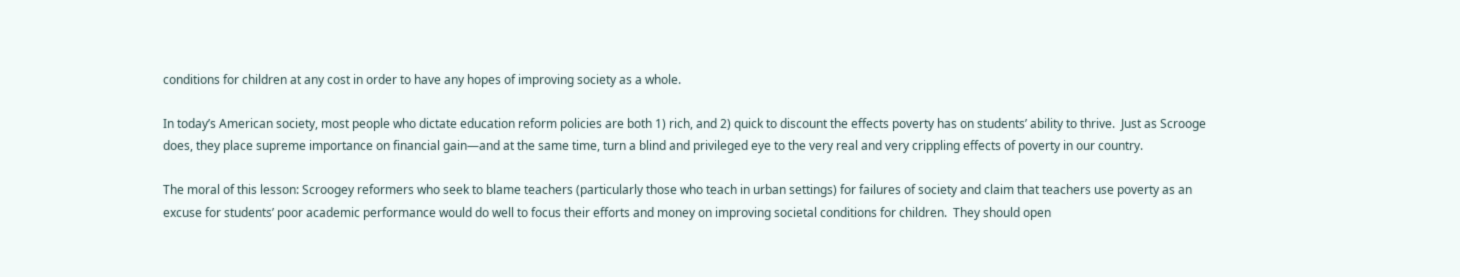conditions for children at any cost in order to have any hopes of improving society as a whole.

In today’s American society, most people who dictate education reform policies are both 1) rich, and 2) quick to discount the effects poverty has on students’ ability to thrive.  Just as Scrooge does, they place supreme importance on financial gain—and at the same time, turn a blind and privileged eye to the very real and very crippling effects of poverty in our country.

The moral of this lesson: Scroogey reformers who seek to blame teachers (particularly those who teach in urban settings) for failures of society and claim that teachers use poverty as an excuse for students’ poor academic performance would do well to focus their efforts and money on improving societal conditions for children.  They should open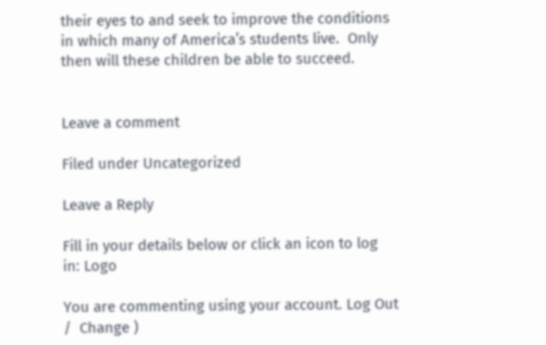their eyes to and seek to improve the conditions in which many of America’s students live.  Only then will these children be able to succeed.


Leave a comment

Filed under Uncategorized

Leave a Reply

Fill in your details below or click an icon to log in: Logo

You are commenting using your account. Log Out /  Change )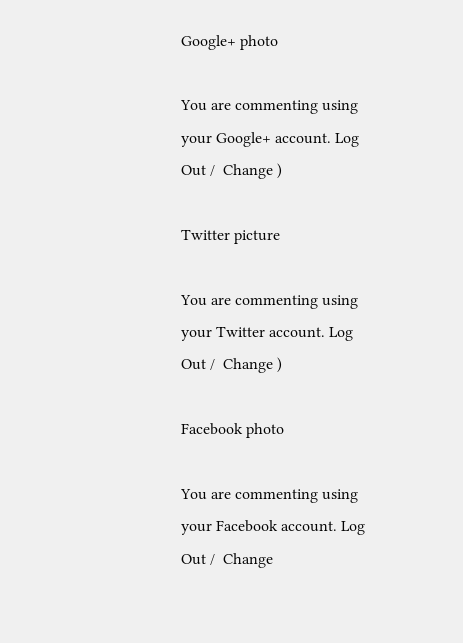Google+ photo

You are commenting using your Google+ account. Log Out /  Change )

Twitter picture

You are commenting using your Twitter account. Log Out /  Change )

Facebook photo

You are commenting using your Facebook account. Log Out /  Change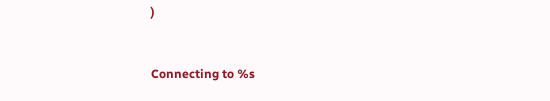)


Connecting to %s